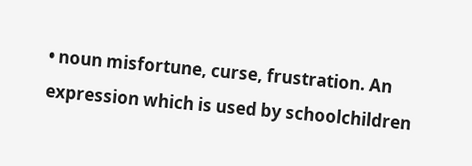• noun misfortune, curse, frustration. An expression which is used by schoolchildren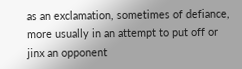as an exclamation, sometimes of defiance, more usually in an attempt to put off or jinx an opponent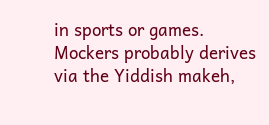in sports or games. Mockers probably derives via the Yiddish makeh,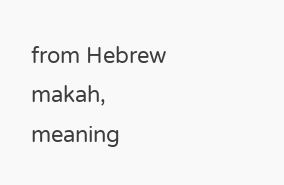from Hebrew makah, meaning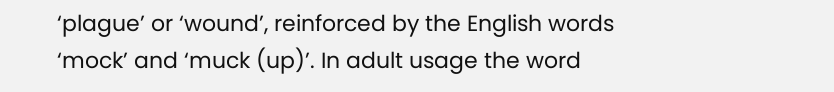‘plague’ or ‘wound’, reinforced by the English words ‘mock’ and ‘muck (up)’. In adult usage the word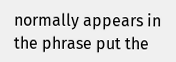normally appears in the phrase put the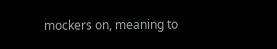mockers on, meaning to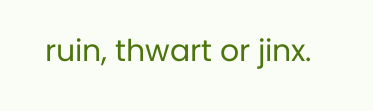ruin, thwart or jinx.